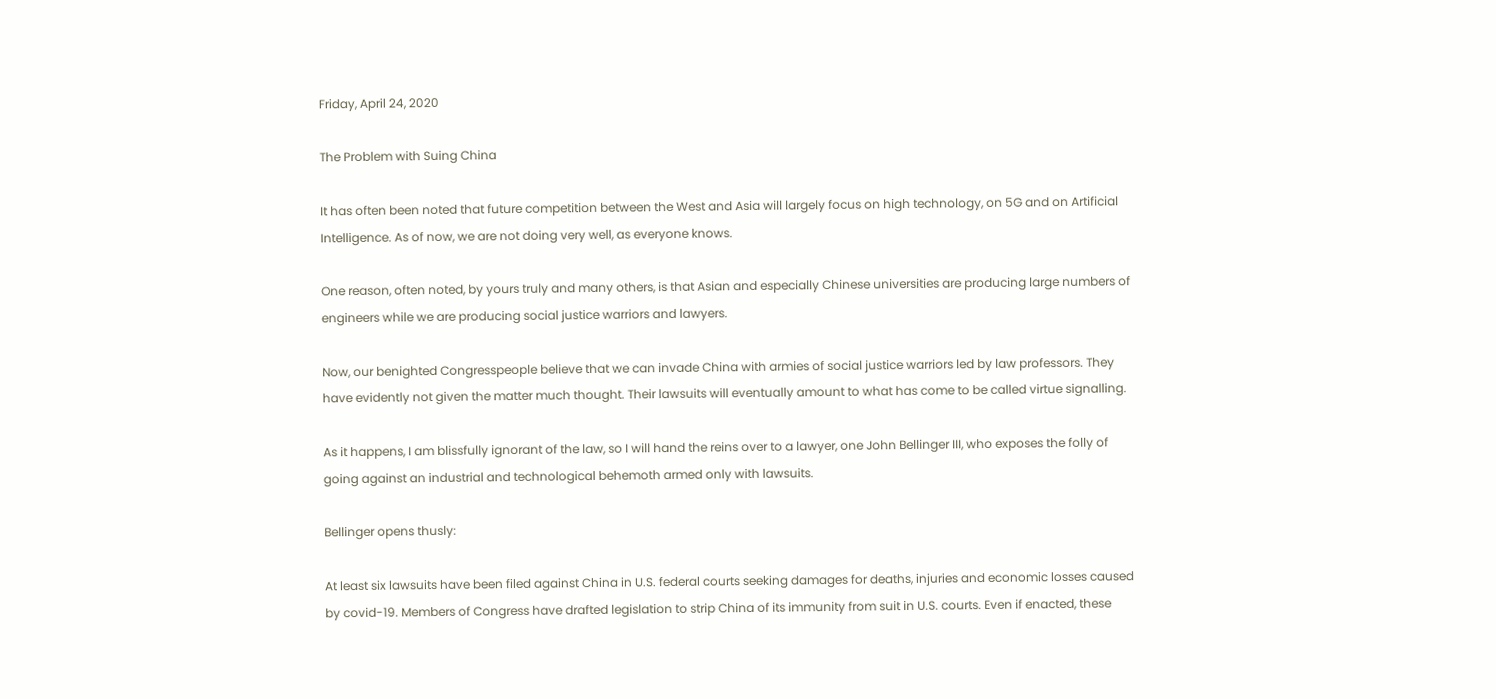Friday, April 24, 2020

The Problem with Suing China

It has often been noted that future competition between the West and Asia will largely focus on high technology, on 5G and on Artificial Intelligence. As of now, we are not doing very well, as everyone knows.

One reason, often noted, by yours truly and many others, is that Asian and especially Chinese universities are producing large numbers of engineers while we are producing social justice warriors and lawyers.

Now, our benighted Congresspeople believe that we can invade China with armies of social justice warriors led by law professors. They have evidently not given the matter much thought. Their lawsuits will eventually amount to what has come to be called virtue signalling.

As it happens, I am blissfully ignorant of the law, so I will hand the reins over to a lawyer, one John Bellinger III, who exposes the folly of going against an industrial and technological behemoth armed only with lawsuits.

Bellinger opens thusly:

At least six lawsuits have been filed against China in U.S. federal courts seeking damages for deaths, injuries and economic losses caused by covid-19. Members of Congress have drafted legislation to strip China of its immunity from suit in U.S. courts. Even if enacted, these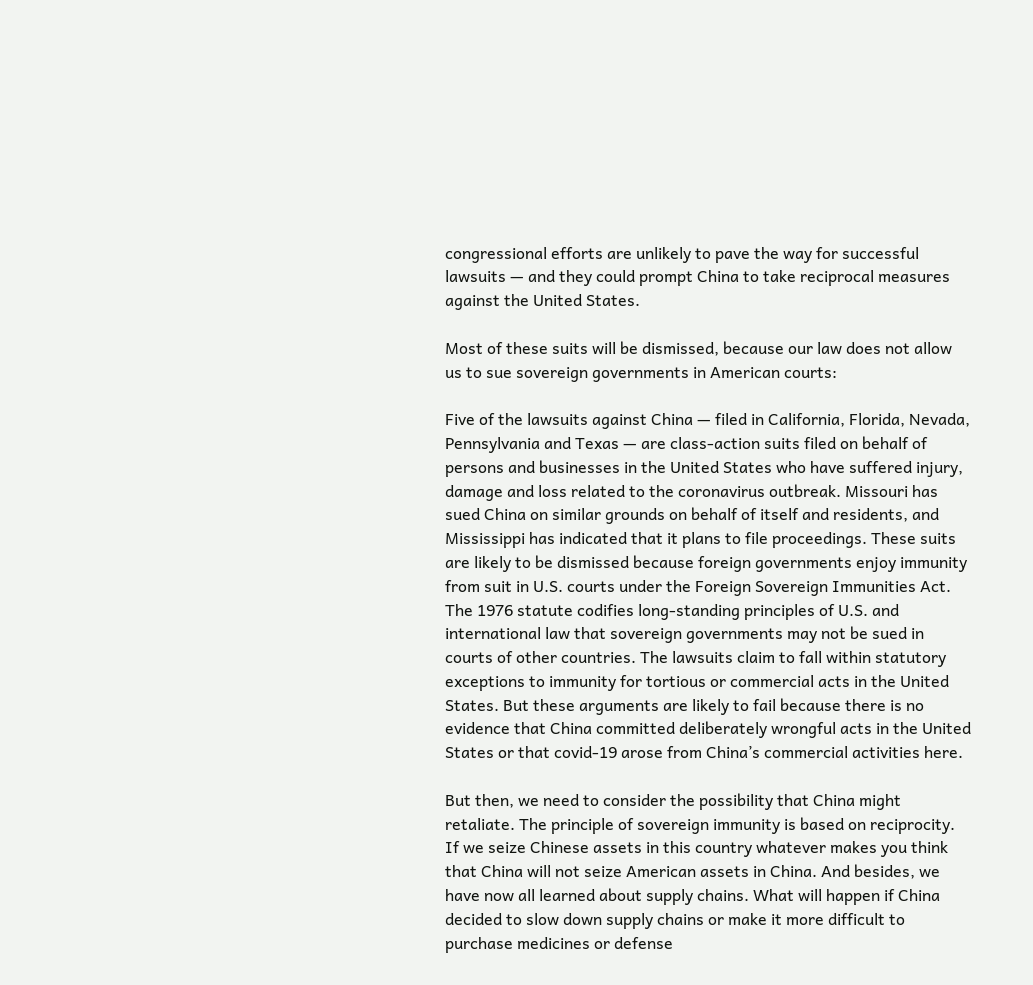congressional efforts are unlikely to pave the way for successful lawsuits — and they could prompt China to take reciprocal measures against the United States.

Most of these suits will be dismissed, because our law does not allow us to sue sovereign governments in American courts:

Five of the lawsuits against China — filed in California, Florida, Nevada, Pennsylvania and Texas — are class-action suits filed on behalf of persons and businesses in the United States who have suffered injury, damage and loss related to the coronavirus outbreak. Missouri has sued China on similar grounds on behalf of itself and residents, and Mississippi has indicated that it plans to file proceedings. These suits are likely to be dismissed because foreign governments enjoy immunity from suit in U.S. courts under the Foreign Sovereign Immunities Act. The 1976 statute codifies long-standing principles of U.S. and international law that sovereign governments may not be sued in courts of other countries. The lawsuits claim to fall within statutory exceptions to immunity for tortious or commercial acts in the United States. But these arguments are likely to fail because there is no evidence that China committed deliberately wrongful acts in the United States or that covid-19 arose from China’s commercial activities here.

But then, we need to consider the possibility that China might retaliate. The principle of sovereign immunity is based on reciprocity. If we seize Chinese assets in this country whatever makes you think that China will not seize American assets in China. And besides, we have now all learned about supply chains. What will happen if China decided to slow down supply chains or make it more difficult to purchase medicines or defense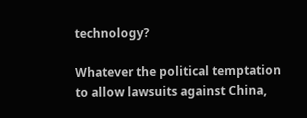technology?

Whatever the political temptation to allow lawsuits against China,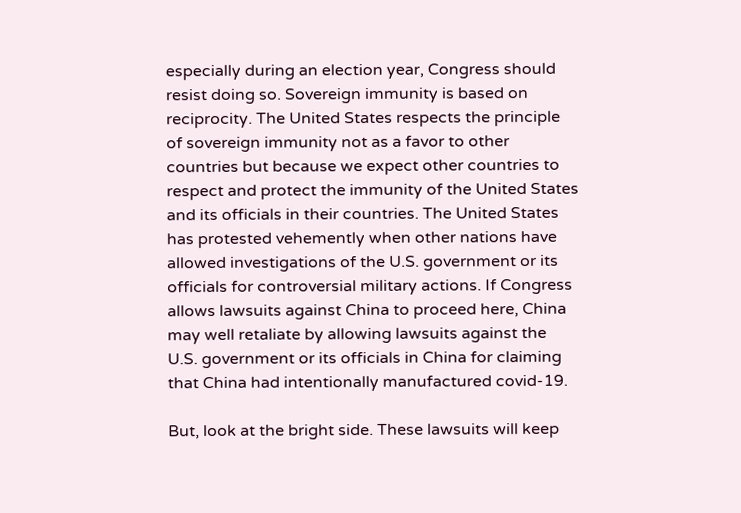especially during an election year, Congress should resist doing so. Sovereign immunity is based on reciprocity. The United States respects the principle of sovereign immunity not as a favor to other countries but because we expect other countries to respect and protect the immunity of the United States and its officials in their countries. The United States has protested vehemently when other nations have allowed investigations of the U.S. government or its officials for controversial military actions. If Congress allows lawsuits against China to proceed here, China may well retaliate by allowing lawsuits against the U.S. government or its officials in China for claiming that China had intentionally manufactured covid-19.

But, look at the bright side. These lawsuits will keep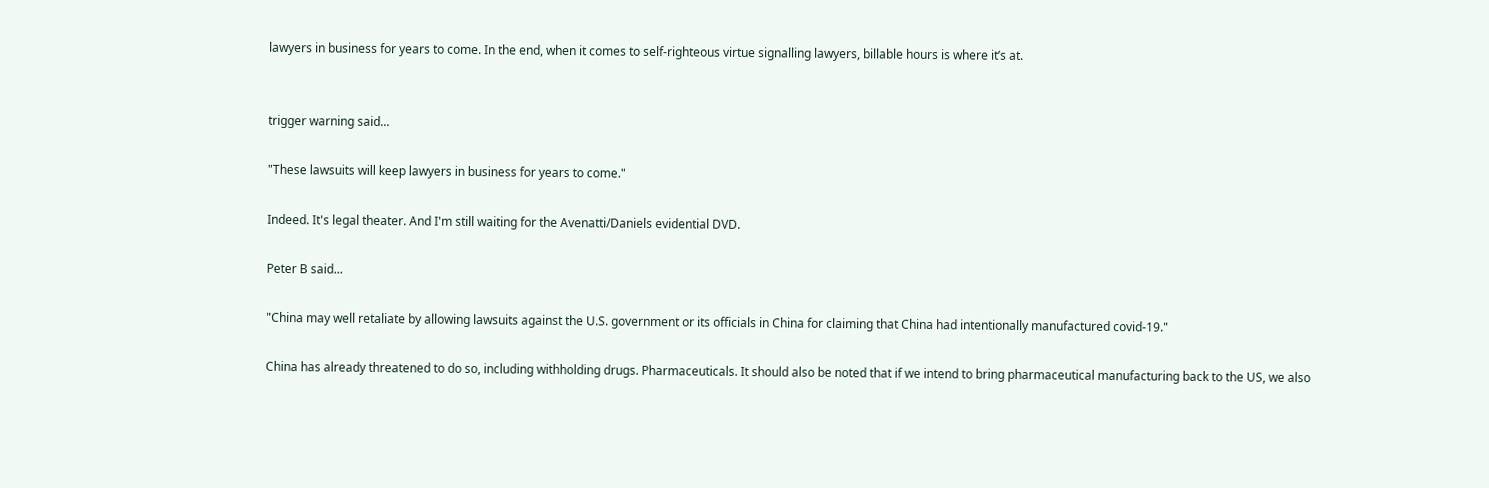lawyers in business for years to come. In the end, when it comes to self-righteous virtue signalling lawyers, billable hours is where it’s at.


trigger warning said...

"These lawsuits will keep lawyers in business for years to come."

Indeed. It's legal theater. And I'm still waiting for the Avenatti/Daniels evidential DVD.

Peter B said...

"China may well retaliate by allowing lawsuits against the U.S. government or its officials in China for claiming that China had intentionally manufactured covid-19."

China has already threatened to do so, including withholding drugs. Pharmaceuticals. It should also be noted that if we intend to bring pharmaceutical manufacturing back to the US, we also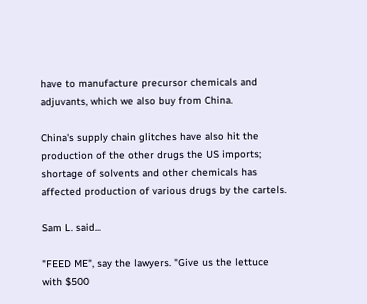have to manufacture precursor chemicals and adjuvants, which we also buy from China.

China's supply chain glitches have also hit the production of the other drugs the US imports; shortage of solvents and other chemicals has affected production of various drugs by the cartels.

Sam L. said...

"FEED ME", say the lawyers. "Give us the lettuce with $500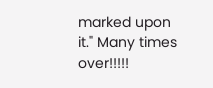marked upon it." Many times over!!!!!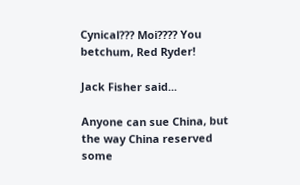Cynical??? Moi???? You betchum, Red Ryder!

Jack Fisher said...

Anyone can sue China, but the way China reserved some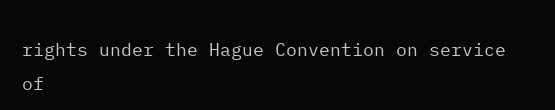rights under the Hague Convention on service of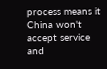process means it China won't accept service and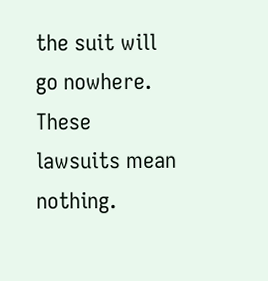the suit will go nowhere. These lawsuits mean nothing.